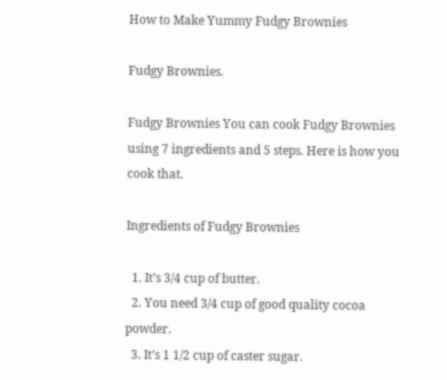How to Make Yummy Fudgy Brownies

Fudgy Brownies.

Fudgy Brownies You can cook Fudgy Brownies using 7 ingredients and 5 steps. Here is how you cook that.

Ingredients of Fudgy Brownies

  1. It’s 3/4 cup of butter.
  2. You need 3/4 cup of good quality cocoa powder.
  3. It’s 1 1/2 cup of caster sugar.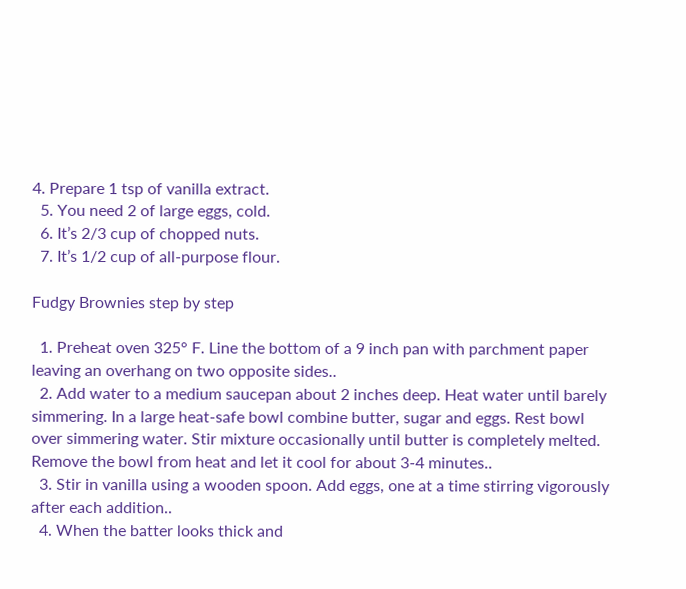4. Prepare 1 tsp of vanilla extract.
  5. You need 2 of large eggs, cold.
  6. It’s 2/3 cup of chopped nuts.
  7. It’s 1/2 cup of all-purpose flour.

Fudgy Brownies step by step

  1. Preheat oven 325° F. Line the bottom of a 9 inch pan with parchment paper leaving an overhang on two opposite sides..
  2. Add water to a medium saucepan about 2 inches deep. Heat water until barely simmering. In a large heat-safe bowl combine butter, sugar and eggs. Rest bowl over simmering water. Stir mixture occasionally until butter is completely melted. Remove the bowl from heat and let it cool for about 3-4 minutes..
  3. Stir in vanilla using a wooden spoon. Add eggs, one at a time stirring vigorously after each addition..
  4. When the batter looks thick and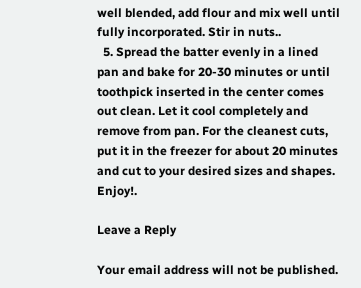well blended, add flour and mix well until fully incorporated. Stir in nuts..
  5. Spread the batter evenly in a lined pan and bake for 20-30 minutes or until toothpick inserted in the center comes out clean. Let it cool completely and remove from pan. For the cleanest cuts, put it in the freezer for about 20 minutes and cut to your desired sizes and shapes. Enjoy!.

Leave a Reply

Your email address will not be published.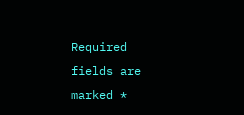Required fields are marked *